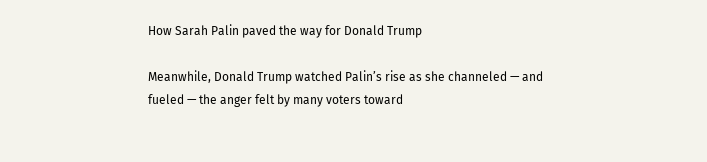How Sarah Palin paved the way for Donald Trump

Meanwhile, Donald Trump watched Palin’s rise as she channeled — and fueled — the anger felt by many voters toward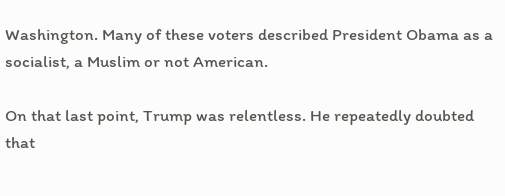Washington. Many of these voters described President Obama as a socialist, a Muslim or not American.

On that last point, Trump was relentless. He repeatedly doubted that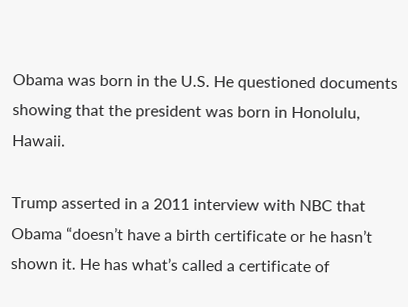Obama was born in the U.S. He questioned documents showing that the president was born in Honolulu, Hawaii.

Trump asserted in a 2011 interview with NBC that Obama “doesn’t have a birth certificate or he hasn’t shown it. He has what’s called a certificate of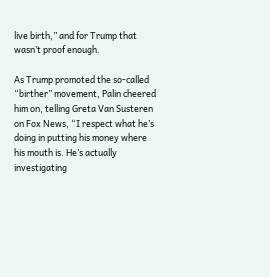live birth,” and for Trump that wasn’t proof enough.

As Trump promoted the so-called “birther” movement, Palin cheered him on, telling Greta Van Susteren on Fox News, “I respect what he’s doing in putting his money where his mouth is. He’s actually investigating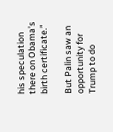his speculation there on Obama’s birth certificate.”

But Palin saw an opportunity for Trump to do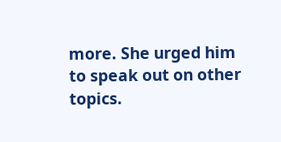more. She urged him to speak out on other topics.